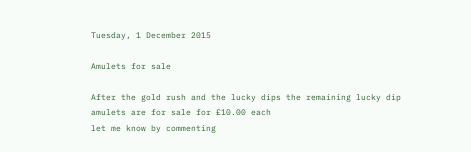Tuesday, 1 December 2015

Amulets for sale

After the gold rush and the lucky dips the remaining lucky dip amulets are for sale for £10.00 each
let me know by commenting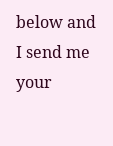below and I send me your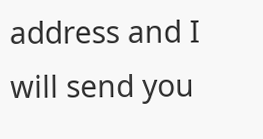address and I will send you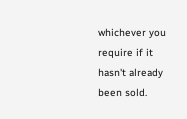whichever you require if it hasn't already been sold.